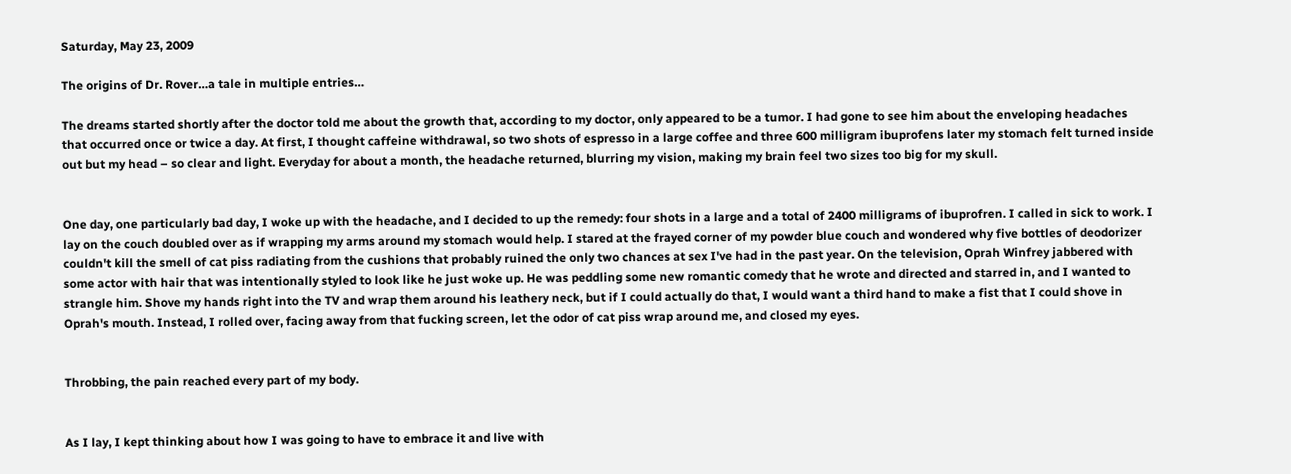Saturday, May 23, 2009

The origins of Dr. Rover…a tale in multiple entries…

The dreams started shortly after the doctor told me about the growth that, according to my doctor, only appeared to be a tumor. I had gone to see him about the enveloping headaches that occurred once or twice a day. At first, I thought caffeine withdrawal, so two shots of espresso in a large coffee and three 600 milligram ibuprofens later my stomach felt turned inside out but my head – so clear and light. Everyday for about a month, the headache returned, blurring my vision, making my brain feel two sizes too big for my skull.


One day, one particularly bad day, I woke up with the headache, and I decided to up the remedy: four shots in a large and a total of 2400 milligrams of ibuprofren. I called in sick to work. I lay on the couch doubled over as if wrapping my arms around my stomach would help. I stared at the frayed corner of my powder blue couch and wondered why five bottles of deodorizer couldn't kill the smell of cat piss radiating from the cushions that probably ruined the only two chances at sex I've had in the past year. On the television, Oprah Winfrey jabbered with some actor with hair that was intentionally styled to look like he just woke up. He was peddling some new romantic comedy that he wrote and directed and starred in, and I wanted to strangle him. Shove my hands right into the TV and wrap them around his leathery neck, but if I could actually do that, I would want a third hand to make a fist that I could shove in Oprah's mouth. Instead, I rolled over, facing away from that fucking screen, let the odor of cat piss wrap around me, and closed my eyes.


Throbbing, the pain reached every part of my body.


As I lay, I kept thinking about how I was going to have to embrace it and live with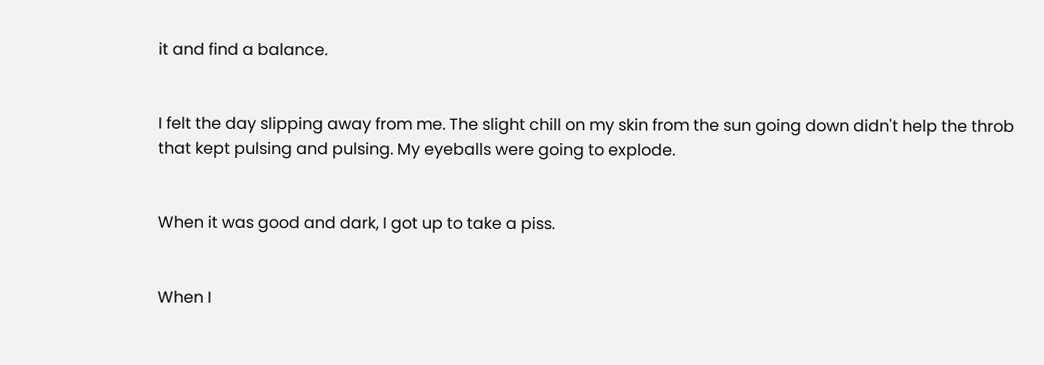it and find a balance.


I felt the day slipping away from me. The slight chill on my skin from the sun going down didn't help the throb that kept pulsing and pulsing. My eyeballs were going to explode.


When it was good and dark, I got up to take a piss.


When I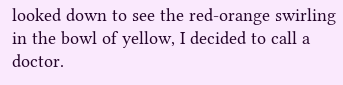looked down to see the red-orange swirling in the bowl of yellow, I decided to call a doctor.